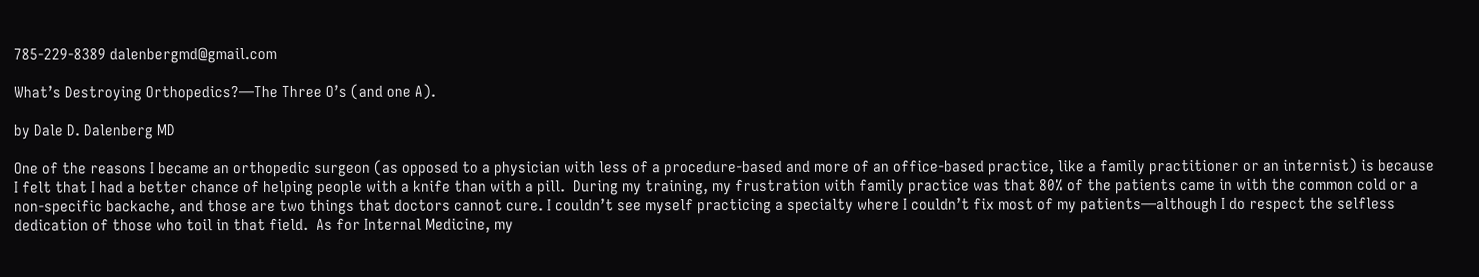785-229-8389 dalenbergmd@gmail.com

What’s Destroying Orthopedics?—The Three O’s (and one A).

by Dale D. Dalenberg MD

One of the reasons I became an orthopedic surgeon (as opposed to a physician with less of a procedure-based and more of an office-based practice, like a family practitioner or an internist) is because I felt that I had a better chance of helping people with a knife than with a pill.  During my training, my frustration with family practice was that 80% of the patients came in with the common cold or a non-specific backache, and those are two things that doctors cannot cure. I couldn’t see myself practicing a specialty where I couldn’t fix most of my patients—although I do respect the selfless dedication of those who toil in that field.  As for Internal Medicine, my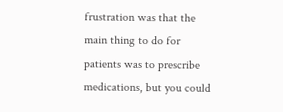frustration was that the main thing to do for patients was to prescribe medications, but you could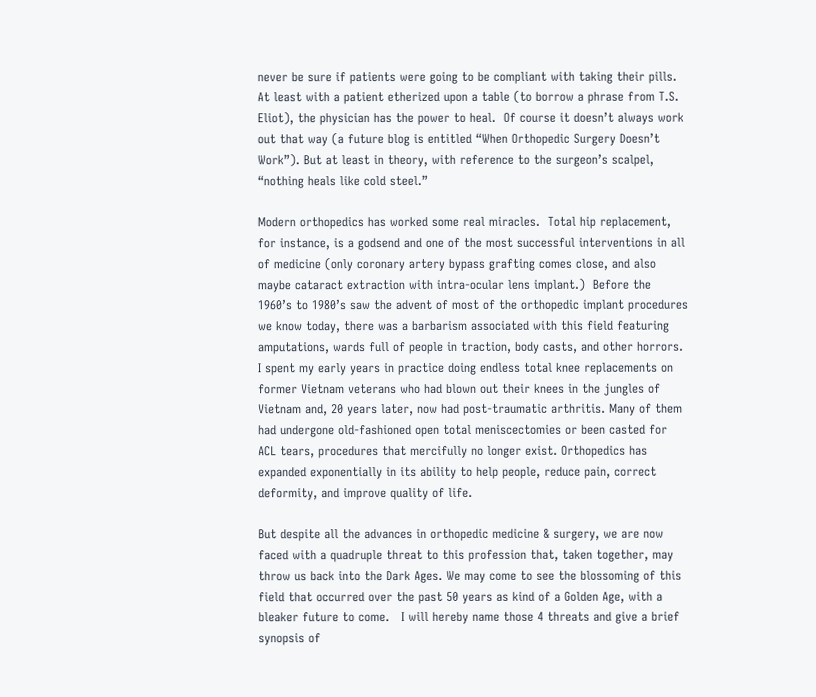never be sure if patients were going to be compliant with taking their pills.  At least with a patient etherized upon a table (to borrow a phrase from T.S. Eliot), the physician has the power to heal.  Of course it doesn’t always work out that way (a future blog is entitled “When Orthopedic Surgery Doesn’t Work”). But at least in theory, with reference to the surgeon’s scalpel, “nothing heals like cold steel.”

Modern orthopedics has worked some real miracles.  Total hip replacement, for instance, is a godsend and one of the most successful interventions in all of medicine (only coronary artery bypass grafting comes close, and also maybe cataract extraction with intra-ocular lens implant.)  Before the 1960’s to 1980’s saw the advent of most of the orthopedic implant procedures we know today, there was a barbarism associated with this field featuring amputations, wards full of people in traction, body casts, and other horrors.  I spent my early years in practice doing endless total knee replacements on former Vietnam veterans who had blown out their knees in the jungles of Vietnam and, 20 years later, now had post-traumatic arthritis. Many of them had undergone old-fashioned open total meniscectomies or been casted for ACL tears, procedures that mercifully no longer exist. Orthopedics has expanded exponentially in its ability to help people, reduce pain, correct deformity, and improve quality of life.

But despite all the advances in orthopedic medicine & surgery, we are now faced with a quadruple threat to this profession that, taken together, may throw us back into the Dark Ages. We may come to see the blossoming of this field that occurred over the past 50 years as kind of a Golden Age, with a bleaker future to come.   I will hereby name those 4 threats and give a brief synopsis of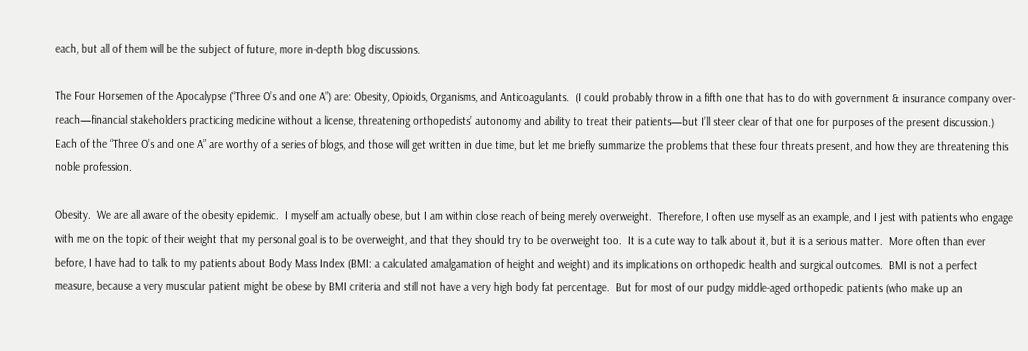each, but all of them will be the subject of future, more in-depth blog discussions.

The Four Horsemen of the Apocalypse (“Three O’s and one A”) are: Obesity, Opioids, Organisms, and Anticoagulants.  (I could probably throw in a fifth one that has to do with government & insurance company over-reach—financial stakeholders practicing medicine without a license, threatening orthopedists’ autonomy and ability to treat their patients—but I’ll steer clear of that one for purposes of the present discussion.) Each of the “Three O’s and one A” are worthy of a series of blogs, and those will get written in due time, but let me briefly summarize the problems that these four threats present, and how they are threatening this noble profession.

Obesity.  We are all aware of the obesity epidemic.  I myself am actually obese, but I am within close reach of being merely overweight.  Therefore, I often use myself as an example, and I jest with patients who engage with me on the topic of their weight that my personal goal is to be overweight, and that they should try to be overweight too.  It is a cute way to talk about it, but it is a serious matter.  More often than ever before, I have had to talk to my patients about Body Mass Index (BMI: a calculated amalgamation of height and weight) and its implications on orthopedic health and surgical outcomes.  BMI is not a perfect measure, because a very muscular patient might be obese by BMI criteria and still not have a very high body fat percentage.  But for most of our pudgy middle-aged orthopedic patients (who make up an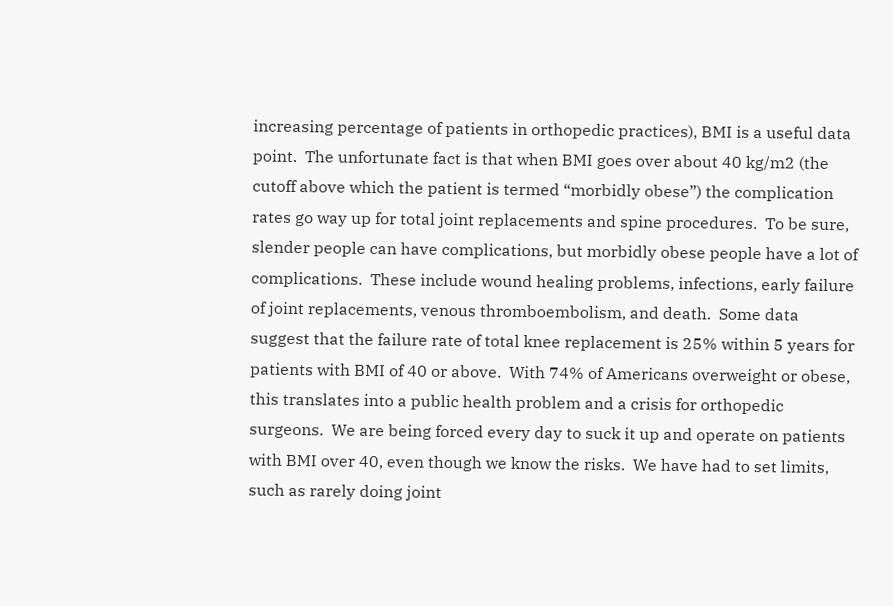increasing percentage of patients in orthopedic practices), BMI is a useful data point.  The unfortunate fact is that when BMI goes over about 40 kg/m2 (the cutoff above which the patient is termed “morbidly obese”) the complication rates go way up for total joint replacements and spine procedures.  To be sure, slender people can have complications, but morbidly obese people have a lot of complications.  These include wound healing problems, infections, early failure of joint replacements, venous thromboembolism, and death.  Some data suggest that the failure rate of total knee replacement is 25% within 5 years for patients with BMI of 40 or above.  With 74% of Americans overweight or obese, this translates into a public health problem and a crisis for orthopedic surgeons.  We are being forced every day to suck it up and operate on patients with BMI over 40, even though we know the risks.  We have had to set limits, such as rarely doing joint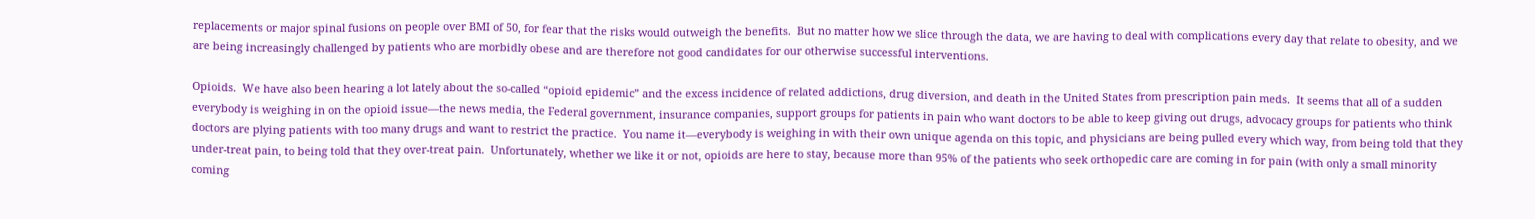replacements or major spinal fusions on people over BMI of 50, for fear that the risks would outweigh the benefits.  But no matter how we slice through the data, we are having to deal with complications every day that relate to obesity, and we are being increasingly challenged by patients who are morbidly obese and are therefore not good candidates for our otherwise successful interventions.

Opioids.  We have also been hearing a lot lately about the so-called “opioid epidemic” and the excess incidence of related addictions, drug diversion, and death in the United States from prescription pain meds.  It seems that all of a sudden everybody is weighing in on the opioid issue—the news media, the Federal government, insurance companies, support groups for patients in pain who want doctors to be able to keep giving out drugs, advocacy groups for patients who think doctors are plying patients with too many drugs and want to restrict the practice.  You name it—everybody is weighing in with their own unique agenda on this topic, and physicians are being pulled every which way, from being told that they under-treat pain, to being told that they over-treat pain.  Unfortunately, whether we like it or not, opioids are here to stay, because more than 95% of the patients who seek orthopedic care are coming in for pain (with only a small minority coming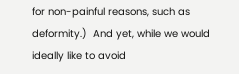for non-painful reasons, such as deformity.)  And yet, while we would ideally like to avoid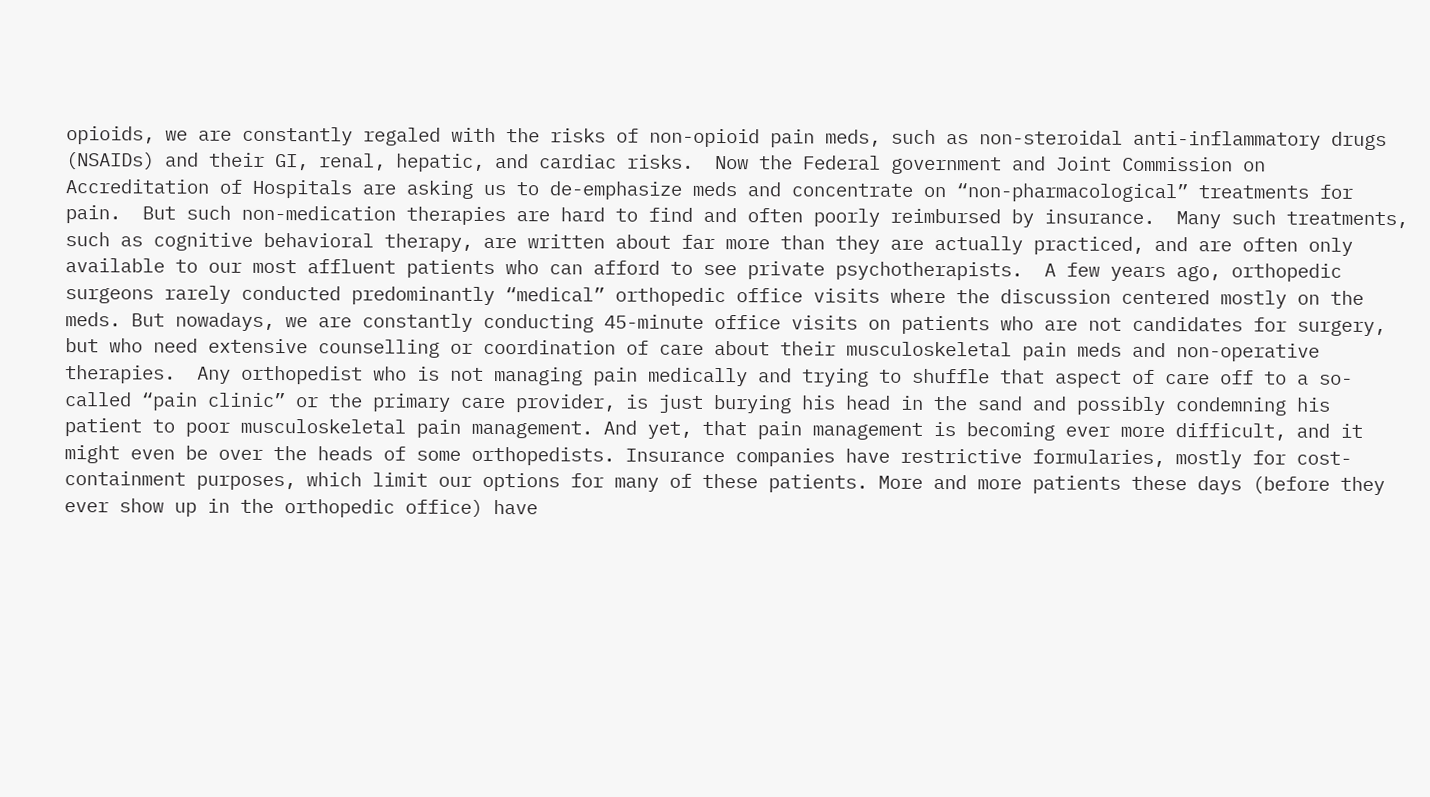opioids, we are constantly regaled with the risks of non-opioid pain meds, such as non-steroidal anti-inflammatory drugs (NSAIDs) and their GI, renal, hepatic, and cardiac risks.  Now the Federal government and Joint Commission on Accreditation of Hospitals are asking us to de-emphasize meds and concentrate on “non-pharmacological” treatments for pain.  But such non-medication therapies are hard to find and often poorly reimbursed by insurance.  Many such treatments, such as cognitive behavioral therapy, are written about far more than they are actually practiced, and are often only available to our most affluent patients who can afford to see private psychotherapists.  A few years ago, orthopedic surgeons rarely conducted predominantly “medical” orthopedic office visits where the discussion centered mostly on the meds. But nowadays, we are constantly conducting 45-minute office visits on patients who are not candidates for surgery, but who need extensive counselling or coordination of care about their musculoskeletal pain meds and non-operative therapies.  Any orthopedist who is not managing pain medically and trying to shuffle that aspect of care off to a so-called “pain clinic” or the primary care provider, is just burying his head in the sand and possibly condemning his patient to poor musculoskeletal pain management. And yet, that pain management is becoming ever more difficult, and it might even be over the heads of some orthopedists. Insurance companies have restrictive formularies, mostly for cost-containment purposes, which limit our options for many of these patients. More and more patients these days (before they ever show up in the orthopedic office) have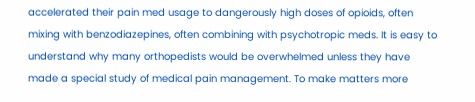accelerated their pain med usage to dangerously high doses of opioids, often mixing with benzodiazepines, often combining with psychotropic meds. It is easy to understand why many orthopedists would be overwhelmed unless they have made a special study of medical pain management. To make matters more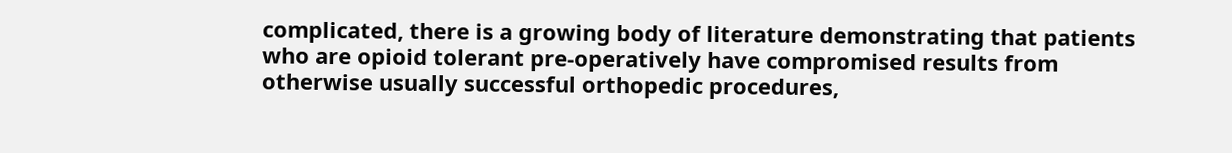complicated, there is a growing body of literature demonstrating that patients who are opioid tolerant pre-operatively have compromised results from otherwise usually successful orthopedic procedures,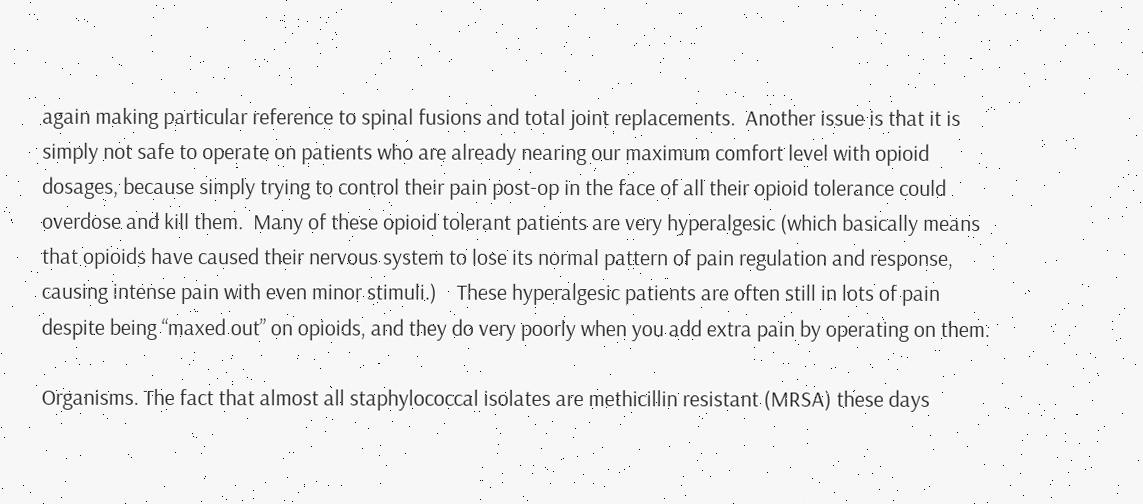again making particular reference to spinal fusions and total joint replacements.  Another issue is that it is simply not safe to operate on patients who are already nearing our maximum comfort level with opioid dosages, because simply trying to control their pain post-op in the face of all their opioid tolerance could overdose and kill them.  Many of these opioid tolerant patients are very hyperalgesic (which basically means that opioids have caused their nervous system to lose its normal pattern of pain regulation and response, causing intense pain with even minor stimuli.)    These hyperalgesic patients are often still in lots of pain despite being “maxed out” on opioids, and they do very poorly when you add extra pain by operating on them.

Organisms. The fact that almost all staphylococcal isolates are methicillin resistant (MRSA) these days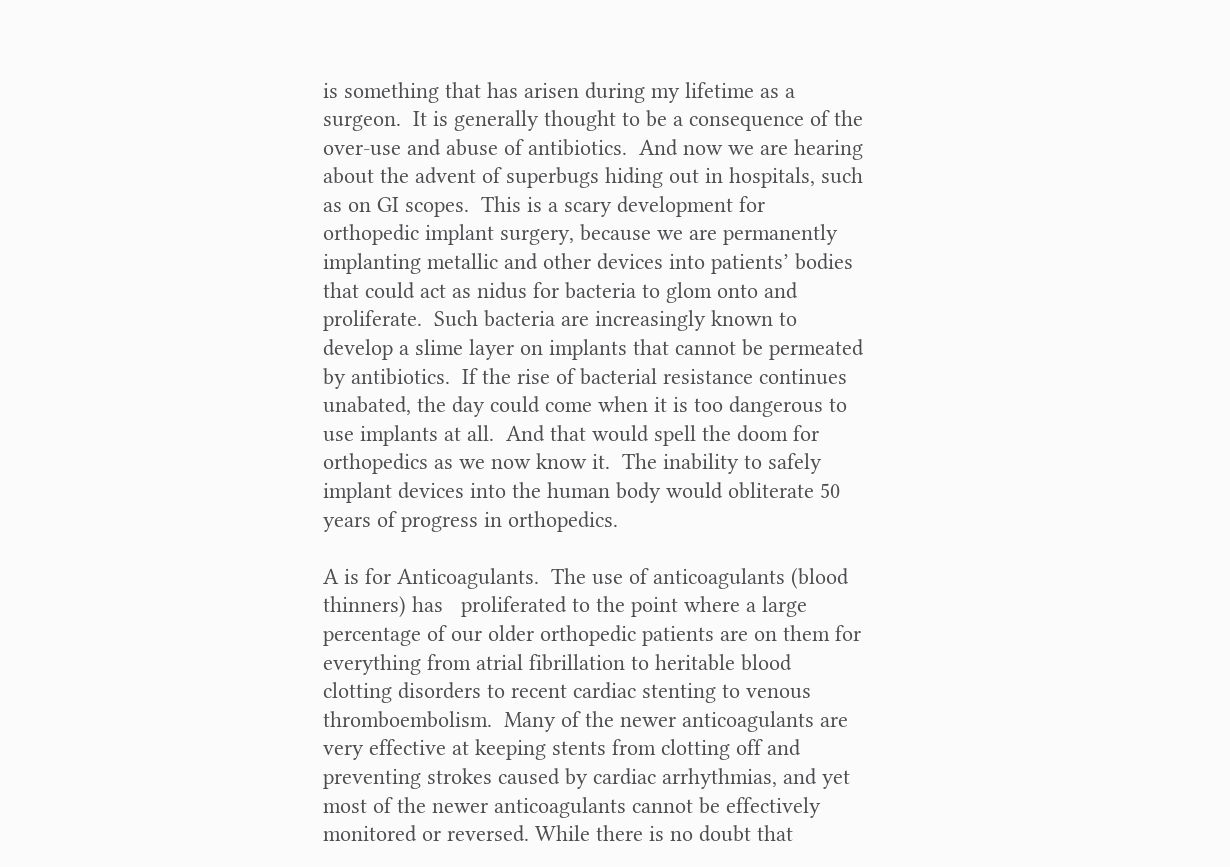is something that has arisen during my lifetime as a surgeon.  It is generally thought to be a consequence of the over-use and abuse of antibiotics.  And now we are hearing about the advent of superbugs hiding out in hospitals, such as on GI scopes.  This is a scary development for orthopedic implant surgery, because we are permanently implanting metallic and other devices into patients’ bodies that could act as nidus for bacteria to glom onto and proliferate.  Such bacteria are increasingly known to develop a slime layer on implants that cannot be permeated by antibiotics.  If the rise of bacterial resistance continues unabated, the day could come when it is too dangerous to use implants at all.  And that would spell the doom for orthopedics as we now know it.  The inability to safely implant devices into the human body would obliterate 50 years of progress in orthopedics.

A is for Anticoagulants.  The use of anticoagulants (blood thinners) has   proliferated to the point where a large percentage of our older orthopedic patients are on them for everything from atrial fibrillation to heritable blood clotting disorders to recent cardiac stenting to venous thromboembolism.  Many of the newer anticoagulants are very effective at keeping stents from clotting off and preventing strokes caused by cardiac arrhythmias, and yet most of the newer anticoagulants cannot be effectively monitored or reversed. While there is no doubt that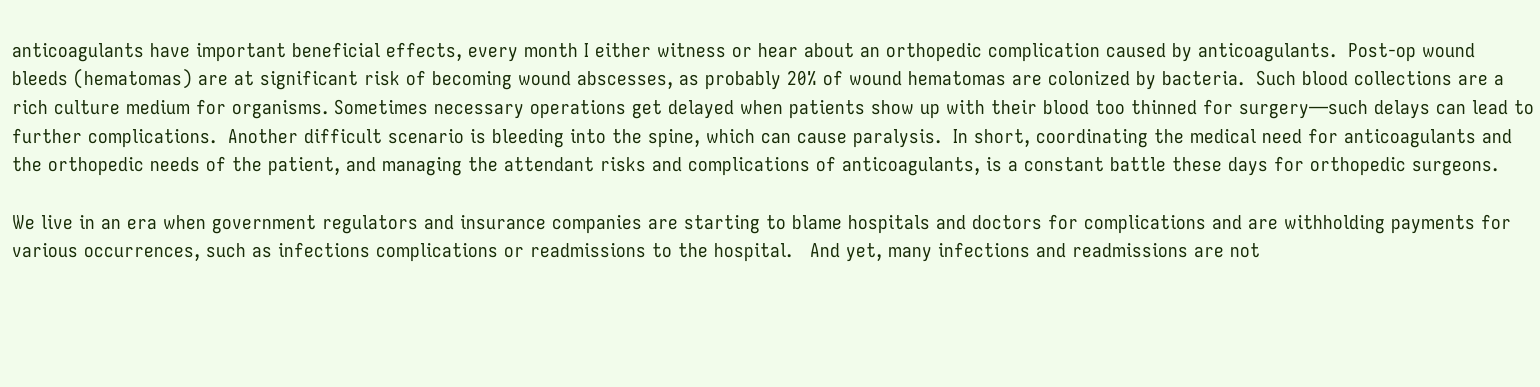anticoagulants have important beneficial effects, every month I either witness or hear about an orthopedic complication caused by anticoagulants.  Post-op wound bleeds (hematomas) are at significant risk of becoming wound abscesses, as probably 20% of wound hematomas are colonized by bacteria.  Such blood collections are a rich culture medium for organisms. Sometimes necessary operations get delayed when patients show up with their blood too thinned for surgery—such delays can lead to further complications.  Another difficult scenario is bleeding into the spine, which can cause paralysis.  In short, coordinating the medical need for anticoagulants and the orthopedic needs of the patient, and managing the attendant risks and complications of anticoagulants, is a constant battle these days for orthopedic surgeons.

We live in an era when government regulators and insurance companies are starting to blame hospitals and doctors for complications and are withholding payments for various occurrences, such as infections complications or readmissions to the hospital.   And yet, many infections and readmissions are not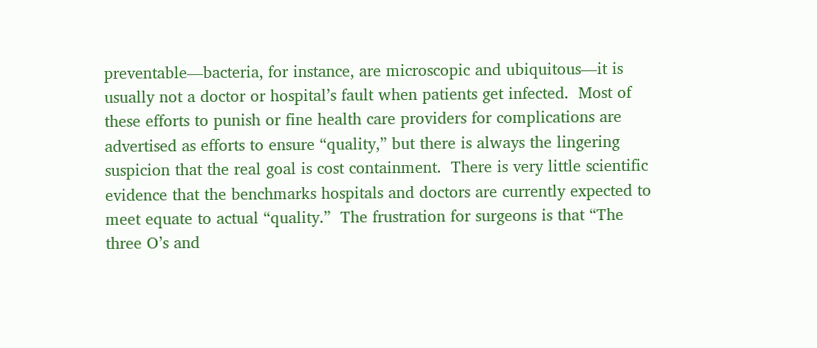preventable—bacteria, for instance, are microscopic and ubiquitous—it is usually not a doctor or hospital’s fault when patients get infected.  Most of these efforts to punish or fine health care providers for complications are advertised as efforts to ensure “quality,” but there is always the lingering suspicion that the real goal is cost containment.  There is very little scientific evidence that the benchmarks hospitals and doctors are currently expected to meet equate to actual “quality.”  The frustration for surgeons is that “The three O’s and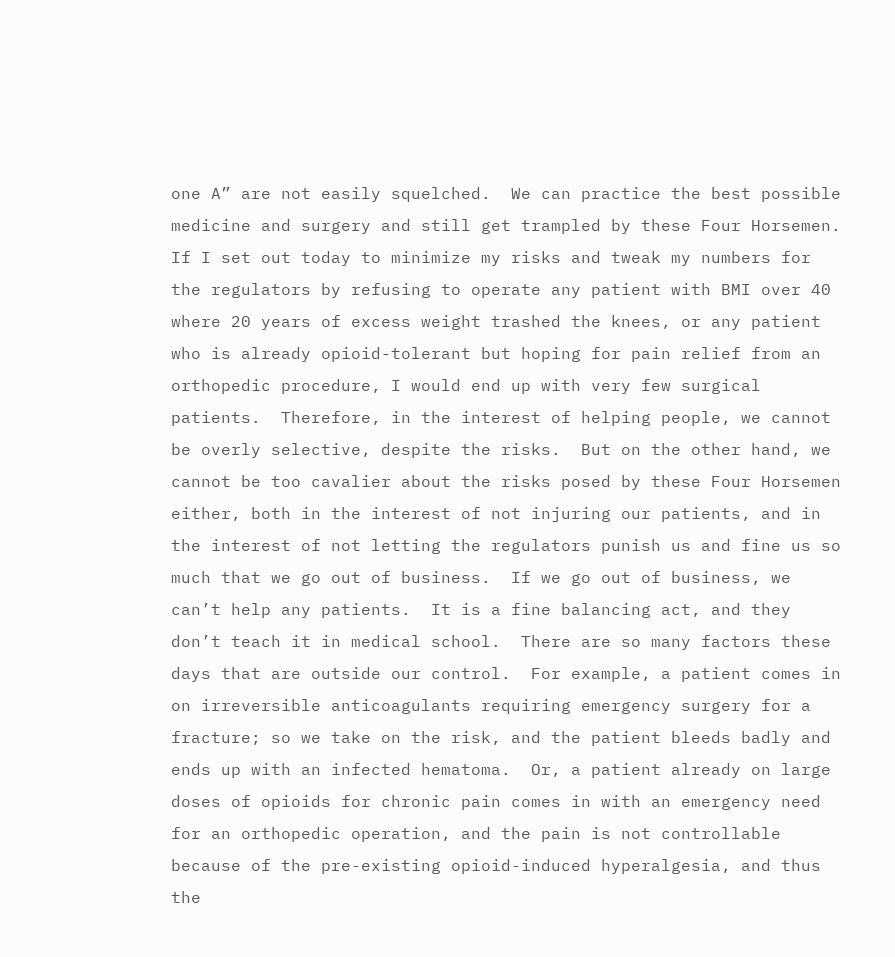one A” are not easily squelched.  We can practice the best possible medicine and surgery and still get trampled by these Four Horsemen.  If I set out today to minimize my risks and tweak my numbers for the regulators by refusing to operate any patient with BMI over 40 where 20 years of excess weight trashed the knees, or any patient who is already opioid-tolerant but hoping for pain relief from an orthopedic procedure, I would end up with very few surgical patients.  Therefore, in the interest of helping people, we cannot be overly selective, despite the risks.  But on the other hand, we cannot be too cavalier about the risks posed by these Four Horsemen either, both in the interest of not injuring our patients, and in the interest of not letting the regulators punish us and fine us so much that we go out of business.  If we go out of business, we can’t help any patients.  It is a fine balancing act, and they don’t teach it in medical school.  There are so many factors these days that are outside our control.  For example, a patient comes in on irreversible anticoagulants requiring emergency surgery for a fracture; so we take on the risk, and the patient bleeds badly and ends up with an infected hematoma.  Or, a patient already on large doses of opioids for chronic pain comes in with an emergency need for an orthopedic operation, and the pain is not controllable because of the pre-existing opioid-induced hyperalgesia, and thus the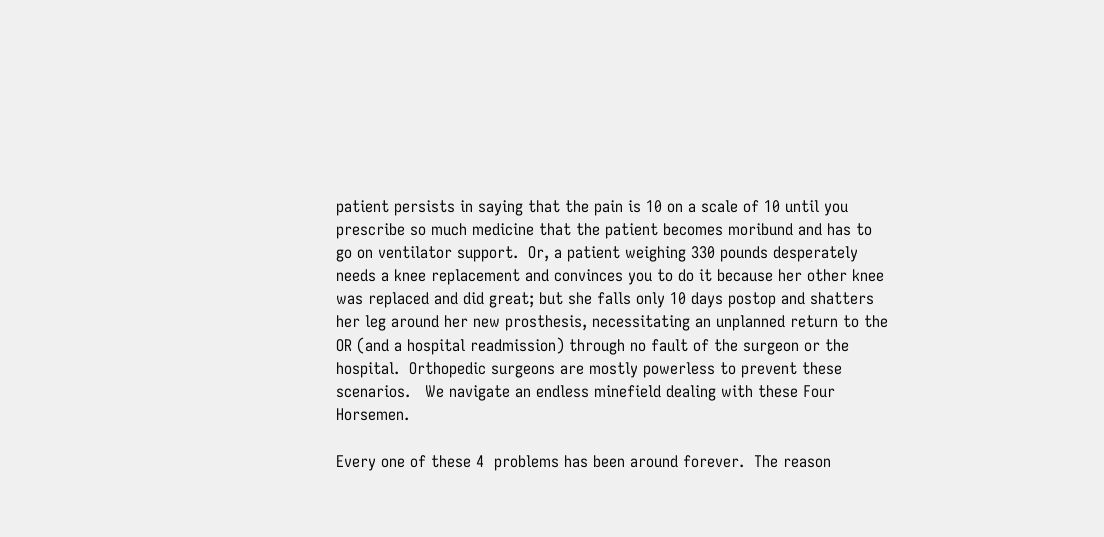patient persists in saying that the pain is 10 on a scale of 10 until you prescribe so much medicine that the patient becomes moribund and has to go on ventilator support.  Or, a patient weighing 330 pounds desperately needs a knee replacement and convinces you to do it because her other knee was replaced and did great; but she falls only 10 days postop and shatters her leg around her new prosthesis, necessitating an unplanned return to the OR (and a hospital readmission) through no fault of the surgeon or the hospital.  Orthopedic surgeons are mostly powerless to prevent these scenarios.   We navigate an endless minefield dealing with these Four Horsemen.

Every one of these 4  problems has been around forever.  The reason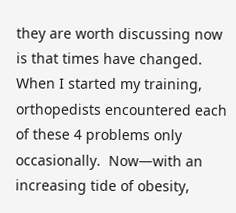they are worth discussing now is that times have changed.  When I started my training, orthopedists encountered each of these 4 problems only  occasionally.  Now—with an increasing tide of obesity,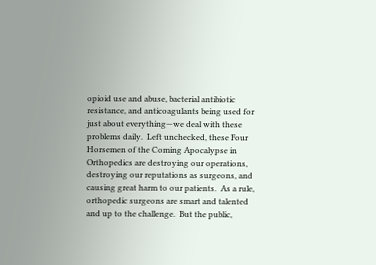opioid use and abuse, bacterial antibiotic resistance, and anticoagulants being used for just about everything—we deal with these problems daily.  Left unchecked, these Four Horsemen of the Coming Apocalypse in Orthopedics are destroying our operations, destroying our reputations as surgeons, and causing great harm to our patients.  As a rule, orthopedic surgeons are smart and talented and up to the challenge.  But the public,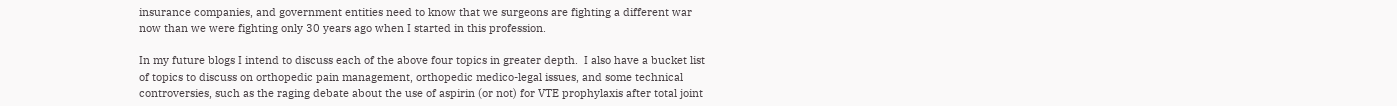insurance companies, and government entities need to know that we surgeons are fighting a different war now than we were fighting only 30 years ago when I started in this profession.

In my future blogs I intend to discuss each of the above four topics in greater depth.  I also have a bucket list of topics to discuss on orthopedic pain management, orthopedic medico-legal issues, and some technical controversies, such as the raging debate about the use of aspirin (or not) for VTE prophylaxis after total joint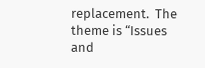replacement.  The theme is “Issues and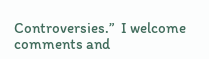Controversies.”  I welcome comments and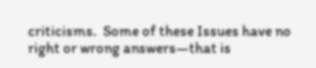criticisms.  Some of these Issues have no right or wrong answers—that is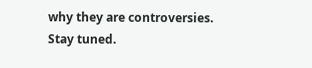why they are controversies.  Stay tuned.